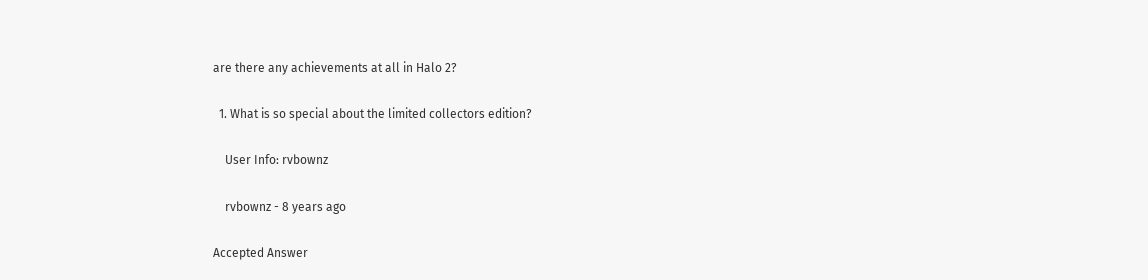are there any achievements at all in Halo 2?

  1. What is so special about the limited collectors edition?

    User Info: rvbownz

    rvbownz - 8 years ago

Accepted Answer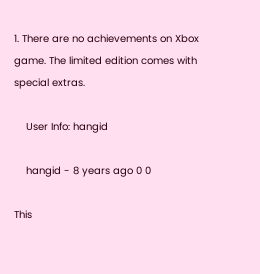1. There are no achievements on Xbox game. The limited edition comes with special extras.

    User Info: hangid

    hangid - 8 years ago 0 0

This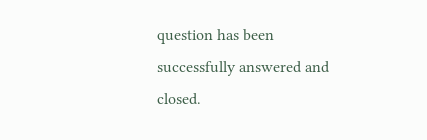question has been successfully answered and closed.